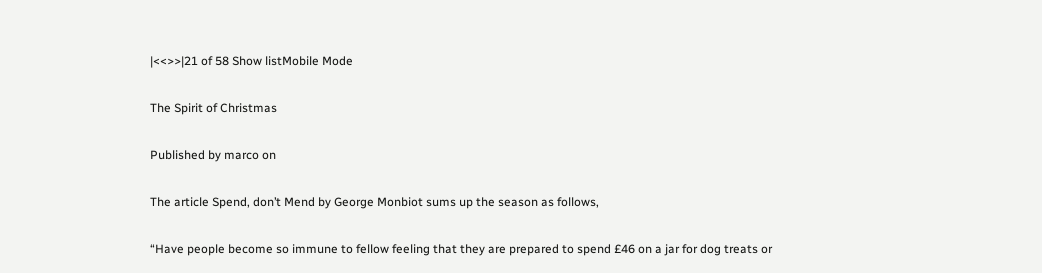|<<>>|21 of 58 Show listMobile Mode

The Spirit of Christmas

Published by marco on

The article Spend, don’t Mend by George Monbiot sums up the season as follows,

“Have people become so immune to fellow feeling that they are prepared to spend £46 on a jar for dog treats or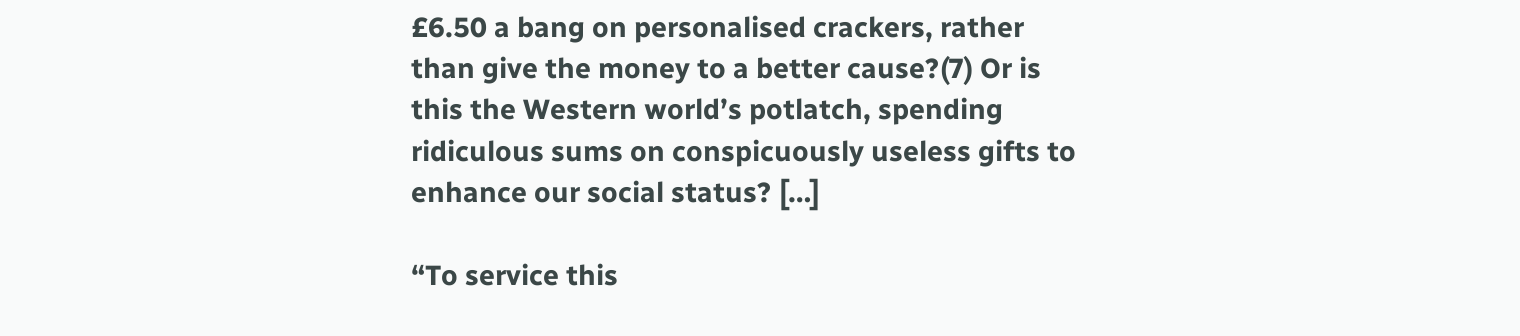£6.50 a bang on personalised crackers, rather than give the money to a better cause?(7) Or is this the Western world’s potlatch, spending ridiculous sums on conspicuously useless gifts to enhance our social status? […]

“To service this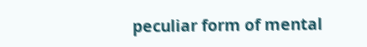peculiar form of mental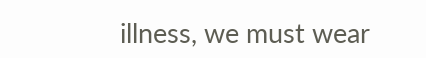illness, we must wear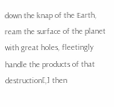down the knap of the Earth, ream the surface of the planet with great holes, fleetingly handle the products of that destruction[,] then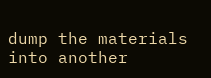dump the materials into another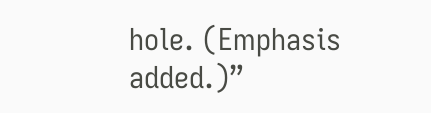hole. (Emphasis added.)”